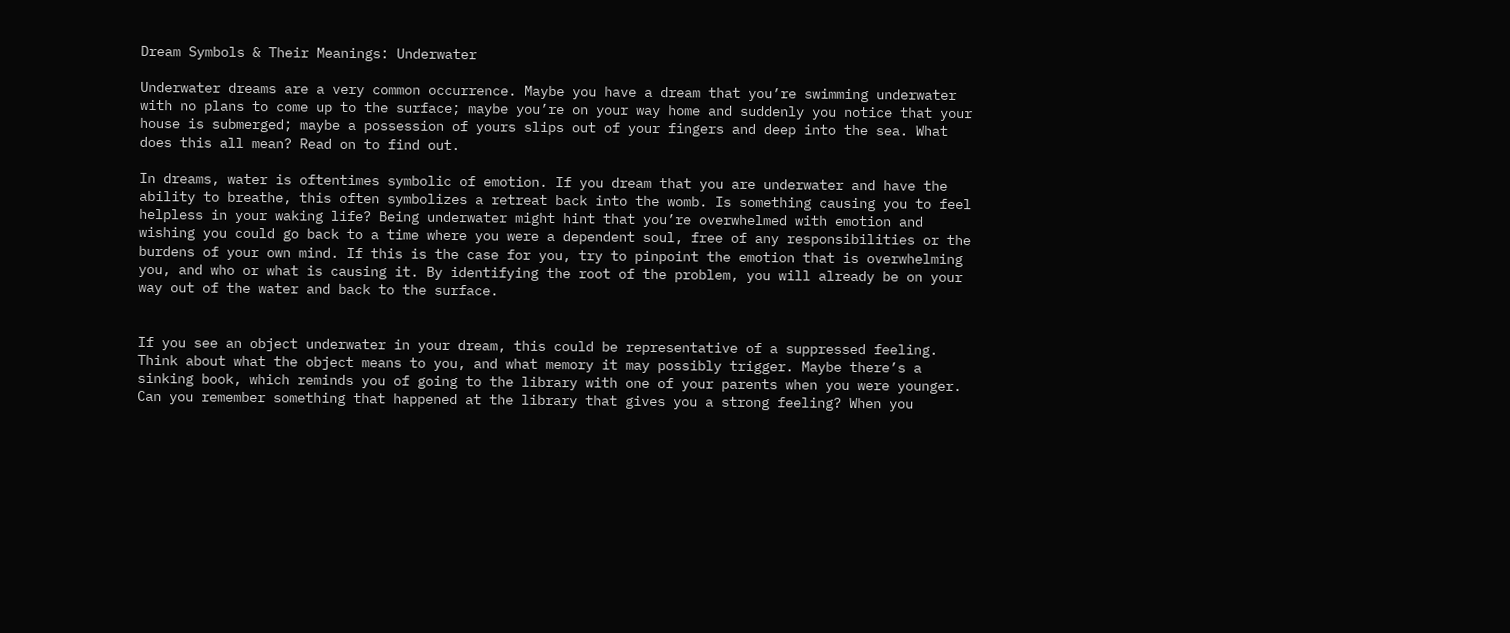Dream Symbols & Their Meanings: Underwater

Underwater dreams are a very common occurrence. Maybe you have a dream that you’re swimming underwater with no plans to come up to the surface; maybe you’re on your way home and suddenly you notice that your house is submerged; maybe a possession of yours slips out of your fingers and deep into the sea. What does this all mean? Read on to find out.

In dreams, water is oftentimes symbolic of emotion. If you dream that you are underwater and have the ability to breathe, this often symbolizes a retreat back into the womb. Is something causing you to feel helpless in your waking life? Being underwater might hint that you’re overwhelmed with emotion and wishing you could go back to a time where you were a dependent soul, free of any responsibilities or the burdens of your own mind. If this is the case for you, try to pinpoint the emotion that is overwhelming you, and who or what is causing it. By identifying the root of the problem, you will already be on your way out of the water and back to the surface.


If you see an object underwater in your dream, this could be representative of a suppressed feeling. Think about what the object means to you, and what memory it may possibly trigger. Maybe there’s a sinking book, which reminds you of going to the library with one of your parents when you were younger. Can you remember something that happened at the library that gives you a strong feeling? When you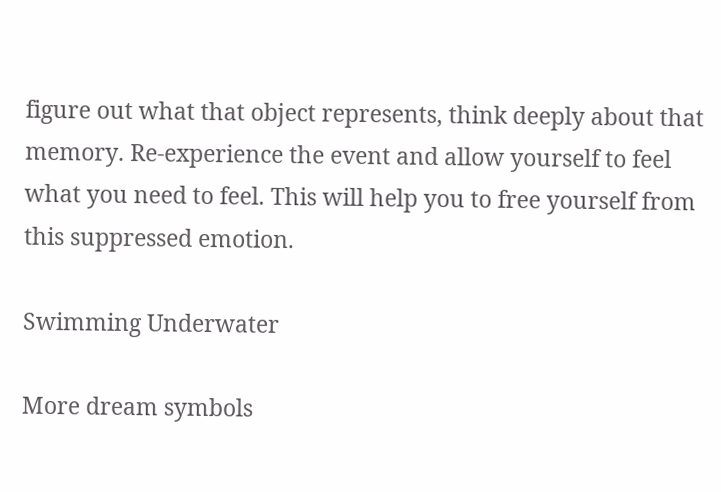figure out what that object represents, think deeply about that memory. Re-experience the event and allow yourself to feel what you need to feel. This will help you to free yourself from this suppressed emotion.

Swimming Underwater

More dream symbols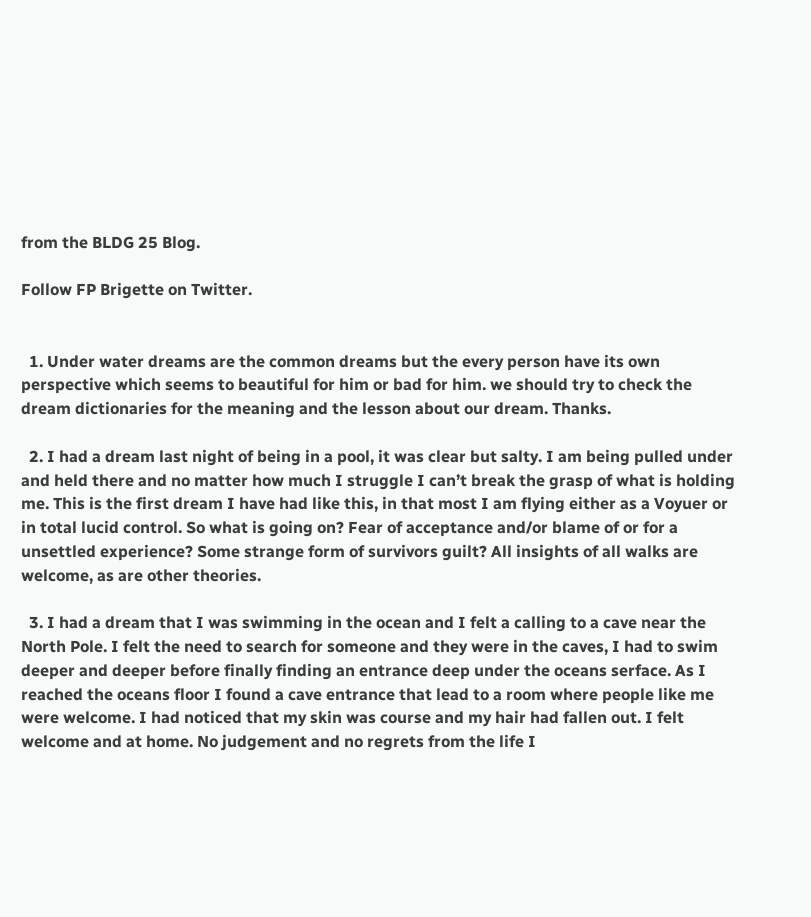from the BLDG 25 Blog.

Follow FP Brigette on Twitter.


  1. Under water dreams are the common dreams but the every person have its own perspective which seems to beautiful for him or bad for him. we should try to check the dream dictionaries for the meaning and the lesson about our dream. Thanks.

  2. I had a dream last night of being in a pool, it was clear but salty. I am being pulled under and held there and no matter how much I struggle I can’t break the grasp of what is holding me. This is the first dream I have had like this, in that most I am flying either as a Voyuer or in total lucid control. So what is going on? Fear of acceptance and/or blame of or for a unsettled experience? Some strange form of survivors guilt? All insights of all walks are welcome, as are other theories.

  3. I had a dream that I was swimming in the ocean and I felt a calling to a cave near the North Pole. I felt the need to search for someone and they were in the caves, I had to swim deeper and deeper before finally finding an entrance deep under the oceans serface. As I reached the oceans floor I found a cave entrance that lead to a room where people like me were welcome. I had noticed that my skin was course and my hair had fallen out. I felt welcome and at home. No judgement and no regrets from the life I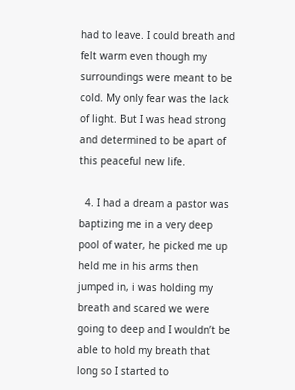had to leave. I could breath and felt warm even though my surroundings were meant to be cold. My only fear was the lack of light. But I was head strong and determined to be apart of this peaceful new life.

  4. I had a dream a pastor was baptizing me in a very deep pool of water, he picked me up held me in his arms then jumped in, i was holding my breath and scared we were going to deep and I wouldn’t be able to hold my breath that long so I started to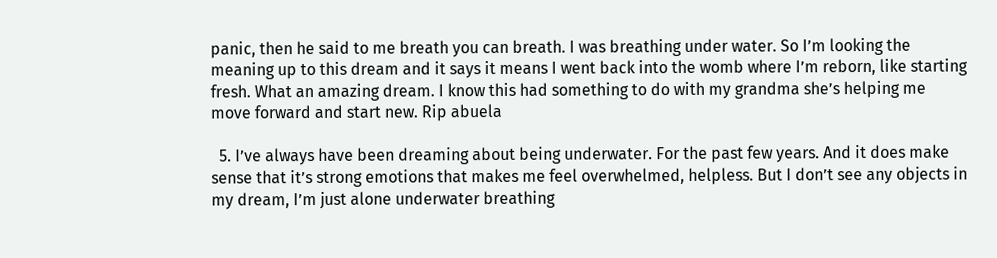panic, then he said to me breath you can breath. I was breathing under water. So I’m looking the meaning up to this dream and it says it means I went back into the womb where I’m reborn, like starting fresh. What an amazing dream. I know this had something to do with my grandma she’s helping me move forward and start new. Rip abuela

  5. I’ve always have been dreaming about being underwater. For the past few years. And it does make sense that it’s strong emotions that makes me feel overwhelmed, helpless. But I don’t see any objects in my dream, I’m just alone underwater breathing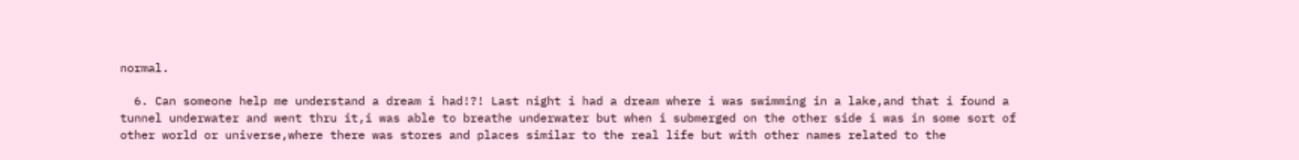normal.

  6. Can someone help me understand a dream i had!?! Last night i had a dream where i was swimming in a lake,and that i found a tunnel underwater and went thru it,i was able to breathe underwater but when i submerged on the other side i was in some sort of other world or universe,where there was stores and places similar to the real life but with other names related to the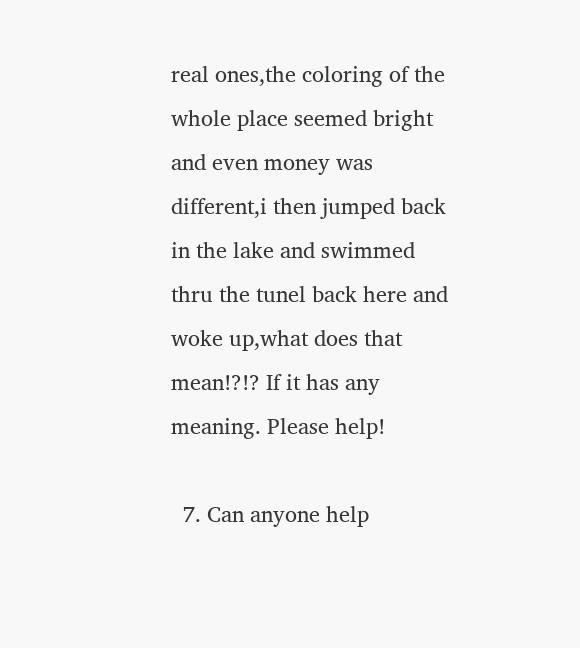real ones,the coloring of the whole place seemed bright and even money was different,i then jumped back in the lake and swimmed thru the tunel back here and woke up,what does that mean!?!? If it has any meaning. Please help!

  7. Can anyone help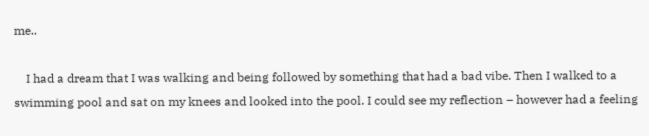me..

    I had a dream that I was walking and being followed by something that had a bad vibe. Then I walked to a swimming pool and sat on my knees and looked into the pool. I could see my reflection – however had a feeling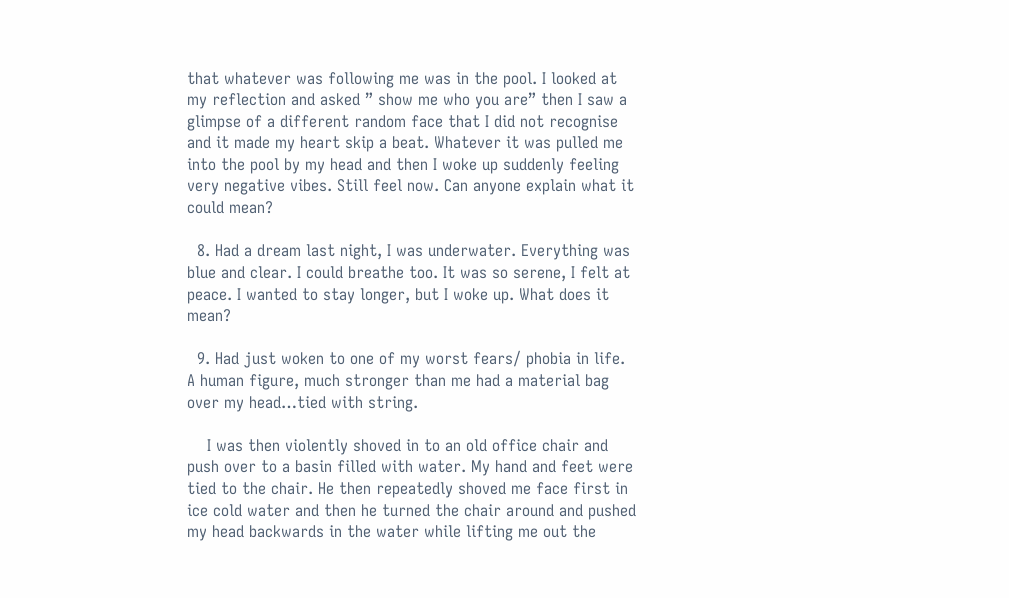that whatever was following me was in the pool. I looked at my reflection and asked ” show me who you are” then I saw a glimpse of a different random face that I did not recognise and it made my heart skip a beat. Whatever it was pulled me into the pool by my head and then I woke up suddenly feeling very negative vibes. Still feel now. Can anyone explain what it could mean?

  8. Had a dream last night, I was underwater. Everything was blue and clear. I could breathe too. It was so serene, I felt at peace. I wanted to stay longer, but I woke up. What does it mean?

  9. Had just woken to one of my worst fears/ phobia in life. A human figure, much stronger than me had a material bag over my head…tied with string.

    I was then violently shoved in to an old office chair and push over to a basin filled with water. My hand and feet were tied to the chair. He then repeatedly shoved me face first in ice cold water and then he turned the chair around and pushed my head backwards in the water while lifting me out the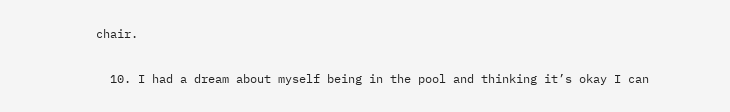chair.

  10. I had a dream about myself being in the pool and thinking it’s okay I can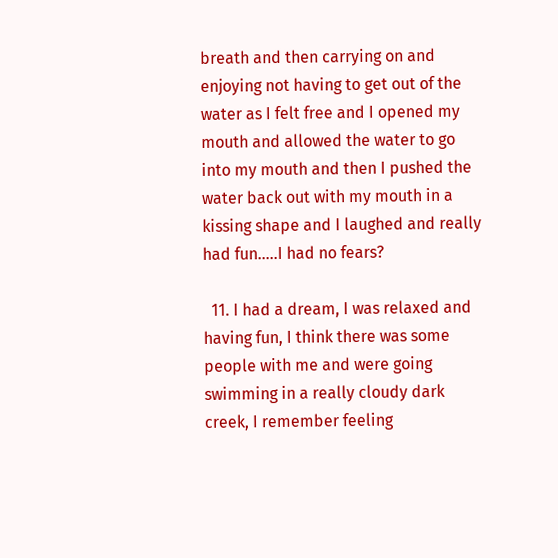breath and then carrying on and enjoying not having to get out of the water as I felt free and I opened my mouth and allowed the water to go into my mouth and then I pushed the water back out with my mouth in a kissing shape and I laughed and really had fun…..I had no fears?

  11. I had a dream, I was relaxed and having fun, I think there was some people with me and were going swimming in a really cloudy dark creek, I remember feeling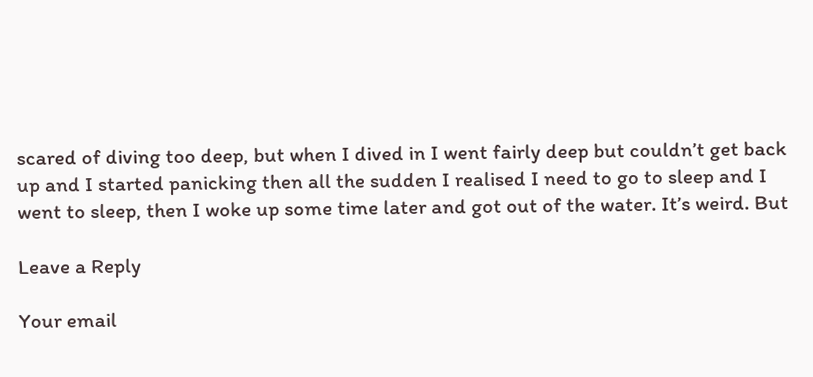scared of diving too deep, but when I dived in I went fairly deep but couldn’t get back up and I started panicking then all the sudden I realised I need to go to sleep and I went to sleep, then I woke up some time later and got out of the water. It’s weird. But

Leave a Reply

Your email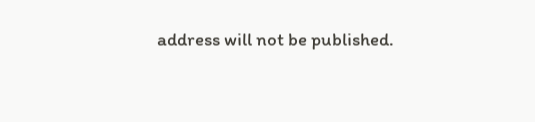address will not be published.